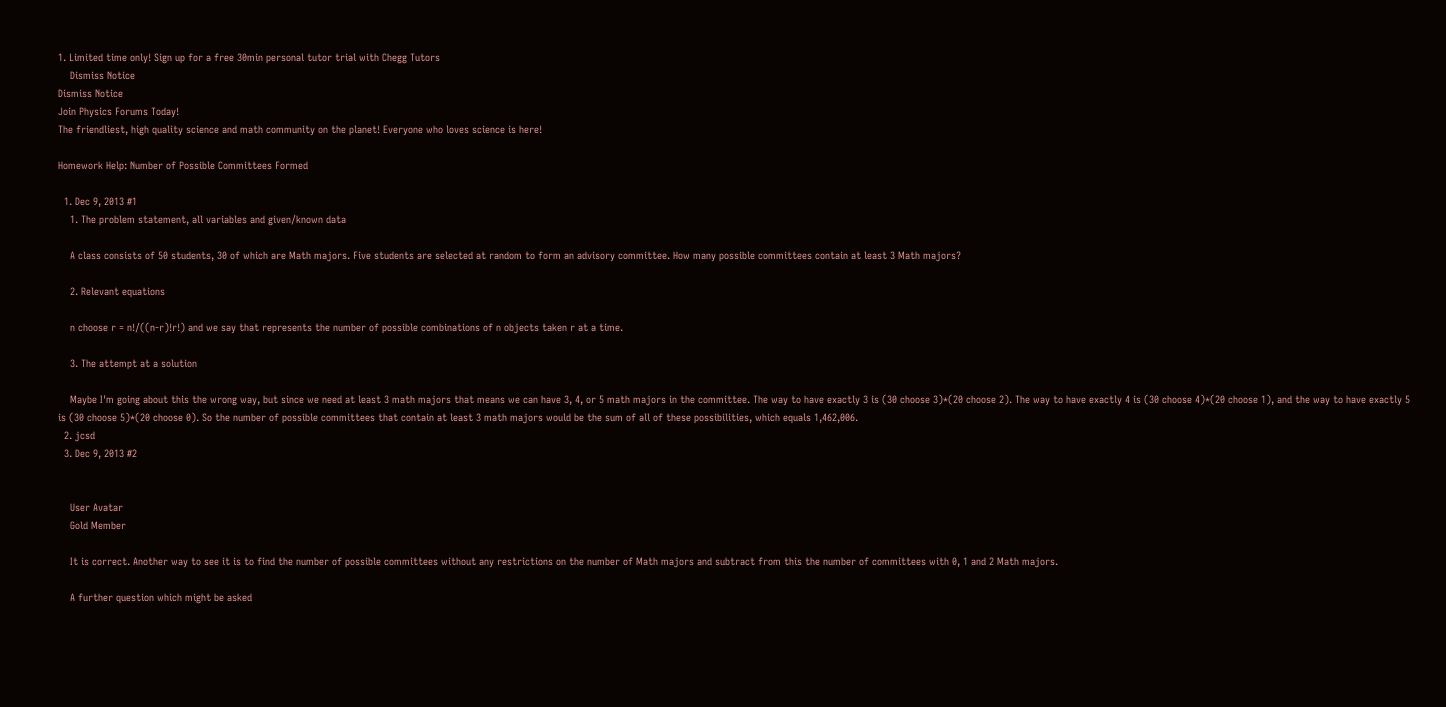1. Limited time only! Sign up for a free 30min personal tutor trial with Chegg Tutors
    Dismiss Notice
Dismiss Notice
Join Physics Forums Today!
The friendliest, high quality science and math community on the planet! Everyone who loves science is here!

Homework Help: Number of Possible Committees Formed

  1. Dec 9, 2013 #1
    1. The problem statement, all variables and given/known data

    A class consists of 50 students, 30 of which are Math majors. Five students are selected at random to form an advisory committee. How many possible committees contain at least 3 Math majors?

    2. Relevant equations

    n choose r = n!/((n-r)!r!) and we say that represents the number of possible combinations of n objects taken r at a time.

    3. The attempt at a solution

    Maybe I'm going about this the wrong way, but since we need at least 3 math majors that means we can have 3, 4, or 5 math majors in the committee. The way to have exactly 3 is (30 choose 3)*(20 choose 2). The way to have exactly 4 is (30 choose 4)*(20 choose 1), and the way to have exactly 5 is (30 choose 5)*(20 choose 0). So the number of possible committees that contain at least 3 math majors would be the sum of all of these possibilities, which equals 1,462,006.
  2. jcsd
  3. Dec 9, 2013 #2


    User Avatar
    Gold Member

    It is correct. Another way to see it is to find the number of possible committees without any restrictions on the number of Math majors and subtract from this the number of committees with 0, 1 and 2 Math majors.

    A further question which might be asked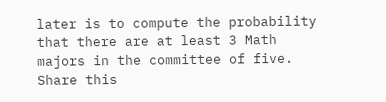later is to compute the probability that there are at least 3 Math majors in the committee of five.
Share this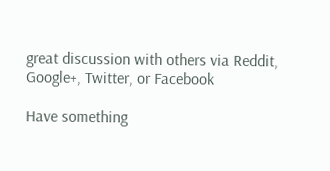great discussion with others via Reddit, Google+, Twitter, or Facebook

Have something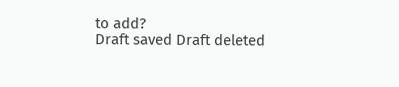to add?
Draft saved Draft deleted